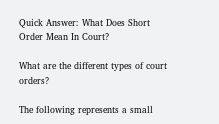Quick Answer: What Does Short Order Mean In Court?

What are the different types of court orders?

The following represents a small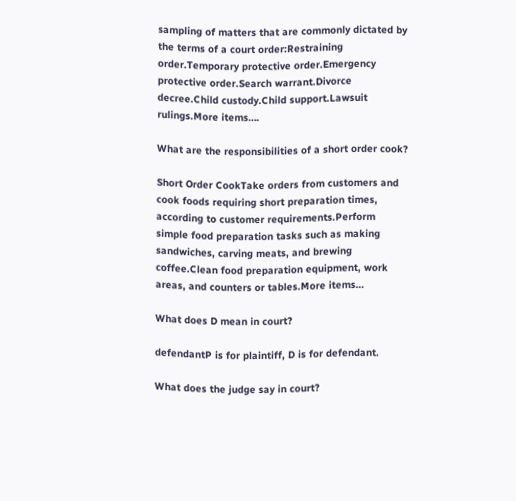sampling of matters that are commonly dictated by the terms of a court order:Restraining order.Temporary protective order.Emergency protective order.Search warrant.Divorce decree.Child custody.Child support.Lawsuit rulings.More items….

What are the responsibilities of a short order cook?

Short Order CookTake orders from customers and cook foods requiring short preparation times, according to customer requirements.Perform simple food preparation tasks such as making sandwiches, carving meats, and brewing coffee.Clean food preparation equipment, work areas, and counters or tables.More items…

What does D mean in court?

defendantP is for plaintiff, D is for defendant.

What does the judge say in court?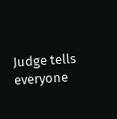Judge tells everyone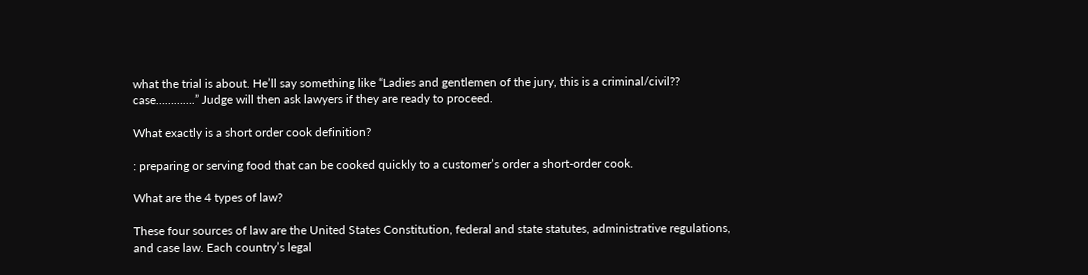what the trial is about. He’ll say something like “Ladies and gentlemen of the jury, this is a criminal/civil?? case………….” Judge will then ask lawyers if they are ready to proceed.

What exactly is a short order cook definition?

: preparing or serving food that can be cooked quickly to a customer’s order a short-order cook.

What are the 4 types of law?

These four sources of law are the United States Constitution, federal and state statutes, administrative regulations, and case law. Each country’s legal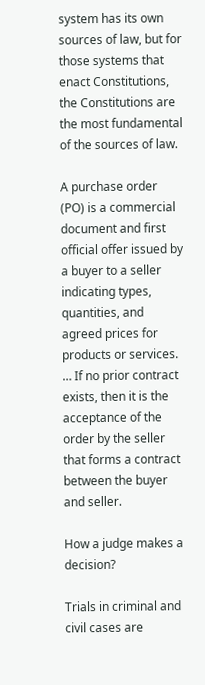system has its own sources of law, but for those systems that enact Constitutions, the Constitutions are the most fundamental of the sources of law.

A purchase order (PO) is a commercial document and first official offer issued by a buyer to a seller indicating types, quantities, and agreed prices for products or services. … If no prior contract exists, then it is the acceptance of the order by the seller that forms a contract between the buyer and seller.

How a judge makes a decision?

Trials in criminal and civil cases are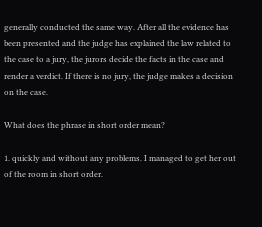generally conducted the same way. After all the evidence has been presented and the judge has explained the law related to the case to a jury, the jurors decide the facts in the case and render a verdict. If there is no jury, the judge makes a decision on the case.

What does the phrase in short order mean?

1. quickly and without any problems. I managed to get her out of the room in short order.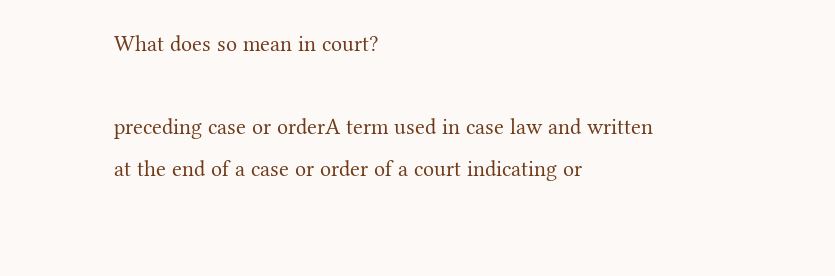What does so mean in court?

preceding case or orderA term used in case law and written at the end of a case or order of a court indicating or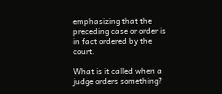emphasizing that the preceding case or order is in fact ordered by the court.

What is it called when a judge orders something?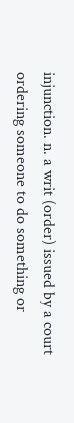injunction. n. a writ (order) issued by a court ordering someone to do something or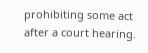prohibiting some act after a court hearing.